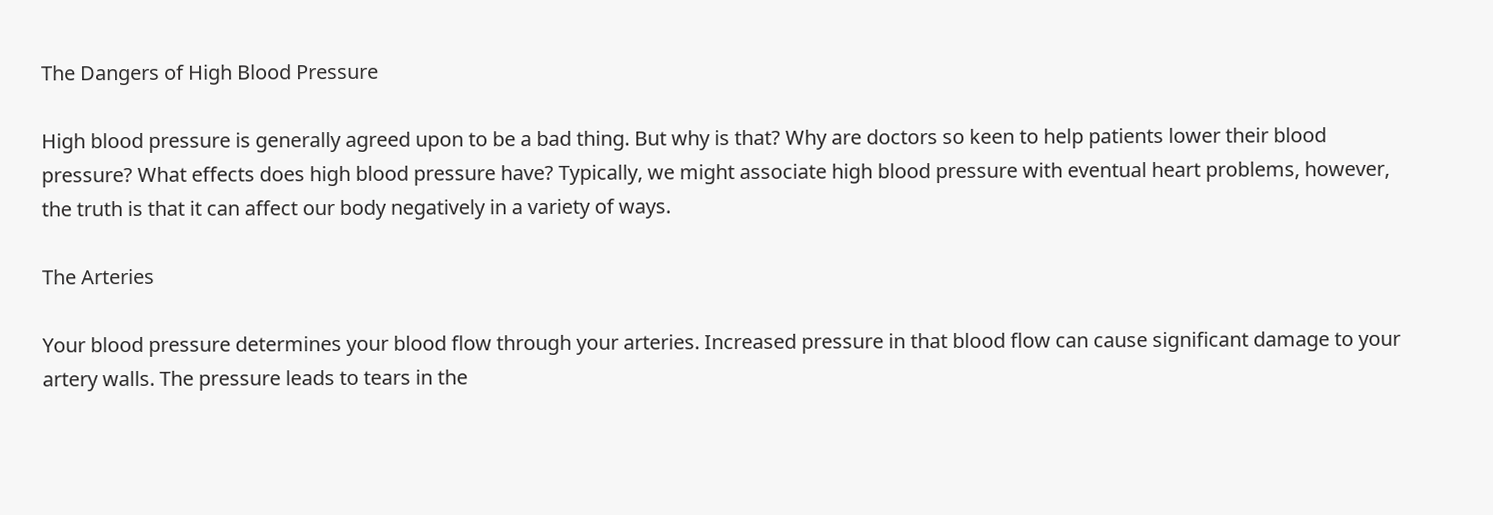The Dangers of High Blood Pressure

High blood pressure is generally agreed upon to be a bad thing. But why is that? Why are doctors so keen to help patients lower their blood pressure? What effects does high blood pressure have? Typically, we might associate high blood pressure with eventual heart problems, however, the truth is that it can affect our body negatively in a variety of ways.

The Arteries

Your blood pressure determines your blood flow through your arteries. Increased pressure in that blood flow can cause significant damage to your artery walls. The pressure leads to tears in the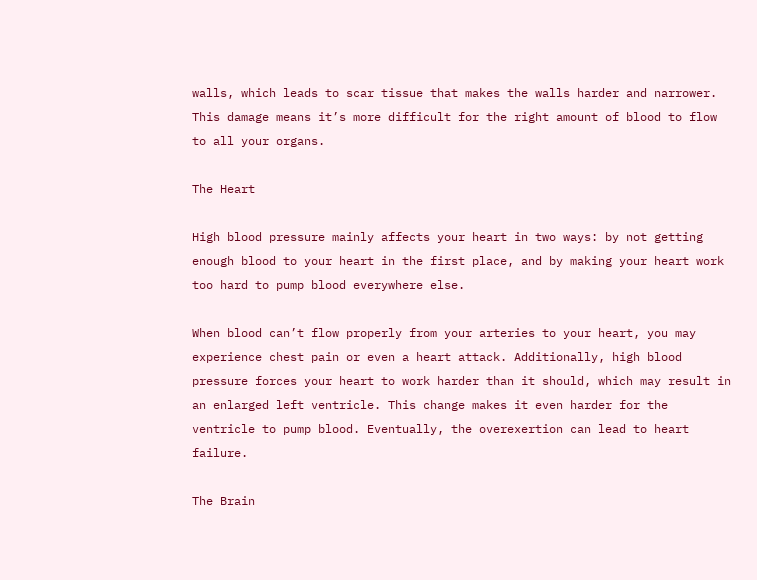walls, which leads to scar tissue that makes the walls harder and narrower. This damage means it’s more difficult for the right amount of blood to flow to all your organs.

The Heart

High blood pressure mainly affects your heart in two ways: by not getting enough blood to your heart in the first place, and by making your heart work too hard to pump blood everywhere else.

When blood can’t flow properly from your arteries to your heart, you may experience chest pain or even a heart attack. Additionally, high blood pressure forces your heart to work harder than it should, which may result in an enlarged left ventricle. This change makes it even harder for the ventricle to pump blood. Eventually, the overexertion can lead to heart failure.

The Brain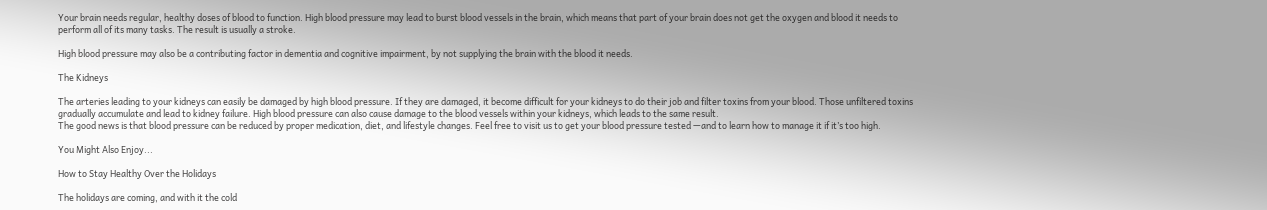Your brain needs regular, healthy doses of blood to function. High blood pressure may lead to burst blood vessels in the brain, which means that part of your brain does not get the oxygen and blood it needs to perform all of its many tasks. The result is usually a stroke.

High blood pressure may also be a contributing factor in dementia and cognitive impairment, by not supplying the brain with the blood it needs.

The Kidneys

The arteries leading to your kidneys can easily be damaged by high blood pressure. If they are damaged, it become difficult for your kidneys to do their job and filter toxins from your blood. Those unfiltered toxins gradually accumulate and lead to kidney failure. High blood pressure can also cause damage to the blood vessels within your kidneys, which leads to the same result.
The good news is that blood pressure can be reduced by proper medication, diet, and lifestyle changes. Feel free to visit us to get your blood pressure tested —and to learn how to manage it if it’s too high.

You Might Also Enjoy...

How to Stay Healthy Over the Holidays

The holidays are coming, and with it the cold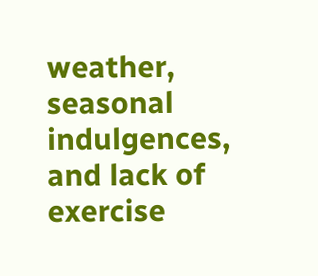weather, seasonal indulgences, and lack of exercise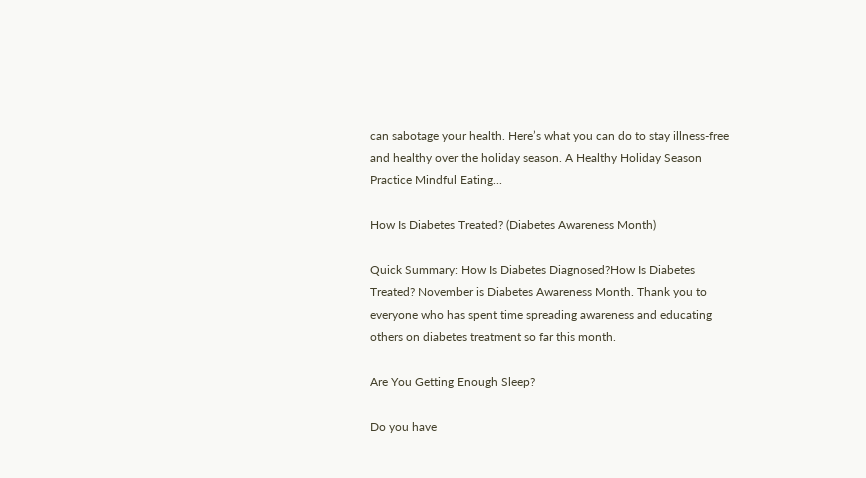can sabotage your health. Here’s what you can do to stay illness-free and healthy over the holiday season. A Healthy Holiday Season Practice Mindful Eating...

How Is Diabetes Treated? (Diabetes Awareness Month)

Quick Summary: How Is Diabetes Diagnosed?How Is Diabetes Treated? November is Diabetes Awareness Month. Thank you to everyone who has spent time spreading awareness and educating others on diabetes treatment so far this month.

Are You Getting Enough Sleep?

Do you have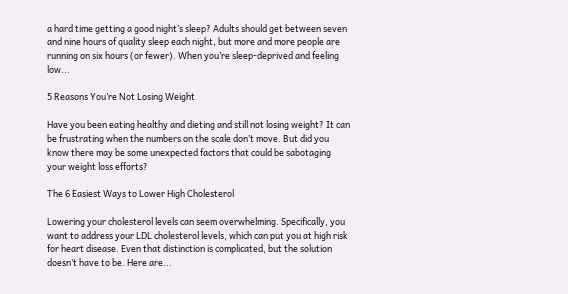a hard time getting a good night’s sleep? Adults should get between seven and nine hours of quality sleep each night, but more and more people are running on six hours (or fewer). When you’re sleep-deprived and feeling low...

5 Reasons You’re Not Losing Weight

Have you been eating healthy and dieting and still not losing weight? It can be frustrating when the numbers on the scale don’t move. But did you know there may be some unexpected factors that could be sabotaging your weight loss efforts?

The 6 Easiest Ways to Lower High Cholesterol

Lowering your cholesterol levels can seem overwhelming. Specifically, you want to address your LDL cholesterol levels, which can put you at high risk for heart disease. Even that distinction is complicated, but the solution doesn’t have to be. Here are...